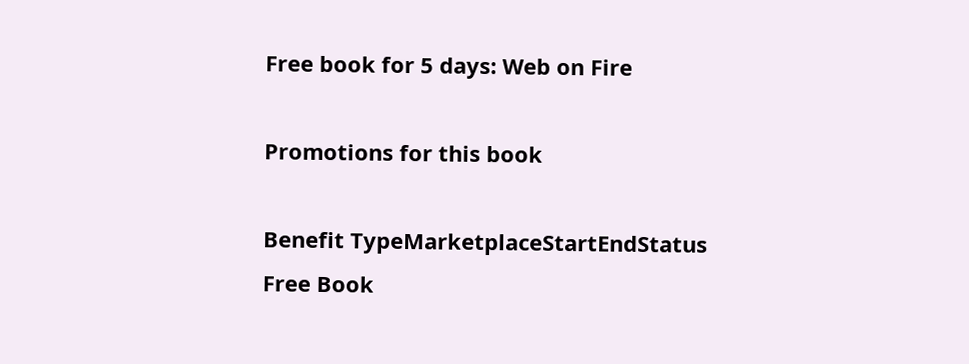Free book for 5 days: Web on Fire

Promotions for this book

Benefit TypeMarketplaceStartEndStatus
Free Book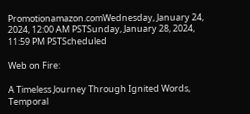Promotionamazon.comWednesday, January 24, 2024, 12:00 AM PSTSunday, January 28, 2024, 11:59 PM PSTScheduled

Web on Fire:

A Timeless Journey Through Ignited Words, Temporal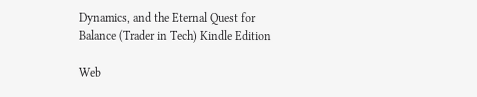Dynamics, and the Eternal Quest for Balance (Trader in Tech) Kindle Edition

Web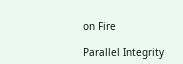on Fire

Parallel Integrity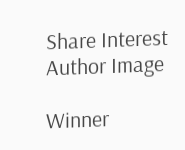Share Interest
Author Image

Winner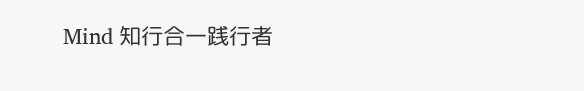Mind 知行合一践行者